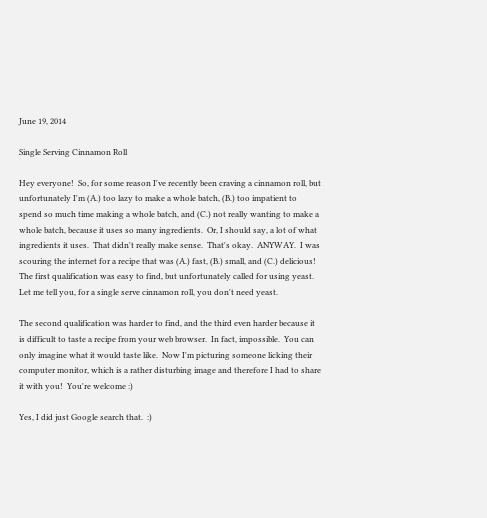June 19, 2014

Single Serving Cinnamon Roll

Hey everyone!  So, for some reason I've recently been craving a cinnamon roll, but unfortunately I'm (A.) too lazy to make a whole batch, (B.) too impatient to spend so much time making a whole batch, and (C.) not really wanting to make a whole batch, because it uses so many ingredients.  Or, I should say, a lot of what ingredients it uses.  That didn't really make sense.  That's okay.  ANYWAY.  I was scouring the internet for a recipe that was (A.) fast, (B.) small, and (C.) delicious! The first qualification was easy to find, but unfortunately called for using yeast.  Let me tell you, for a single serve cinnamon roll, you don't need yeast.

The second qualification was harder to find, and the third even harder because it is difficult to taste a recipe from your web browser.  In fact, impossible.  You can only imagine what it would taste like.  Now I'm picturing someone licking their computer monitor, which is a rather disturbing image and therefore I had to share it with you!  You're welcome :)

Yes, I did just Google search that.  :)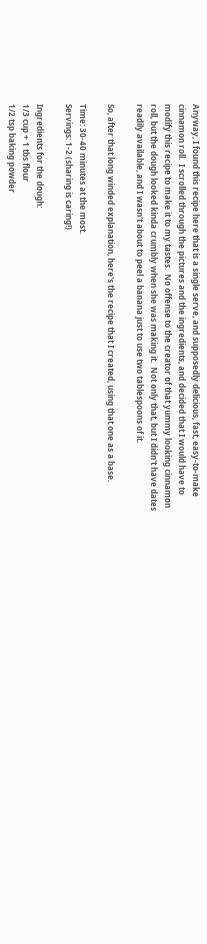Anyway, I found this recipe here that is a single serve, and supposedly delicious, fast, easy-to-make cinnamon roll.  I scrolled through the pictures and the ingredients, and decided that I would have to modify this recipe to make it to my tastes.  No offense to the creator of that yummy looking cinnamon roll, but the dough looked kinda crumbly when she was making it.  Not only that, but I didn't have dates readily available, and I wasn't about to peel a banana just to use two tablespoons of it.

So, after that long winded explanation, here's the recipe that I created, using that one as a base.

Time: 30-40 minutes at the most.
Servings: 1-2 (sharing is caring!)

Ingredients for the dough:
1/3 cup + 1 tbs flour
1/2 tsp baking powder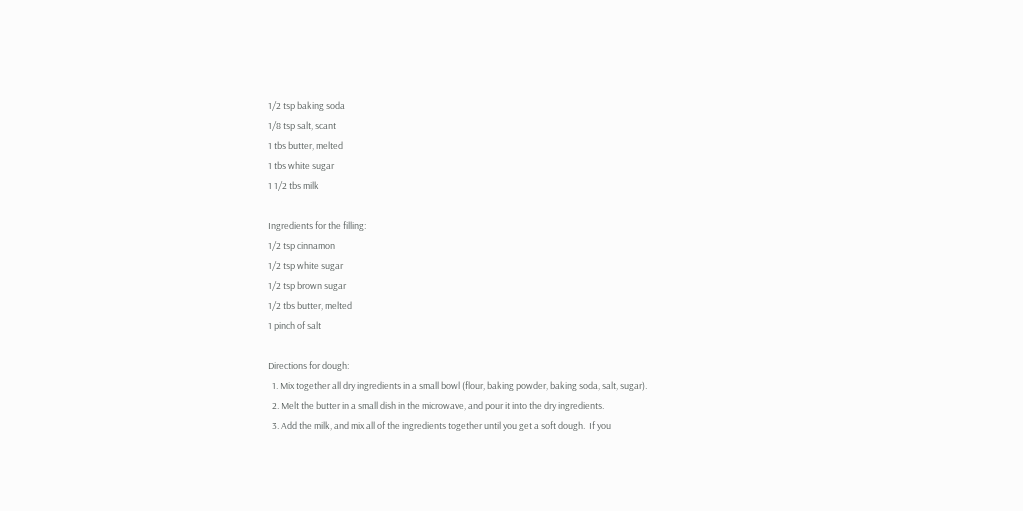1/2 tsp baking soda
1/8 tsp salt, scant
1 tbs butter, melted
1 tbs white sugar
1 1/2 tbs milk

Ingredients for the filling:
1/2 tsp cinnamon
1/2 tsp white sugar
1/2 tsp brown sugar
1/2 tbs butter, melted
1 pinch of salt

Directions for dough:
  1. Mix together all dry ingredients in a small bowl (flour, baking powder, baking soda, salt, sugar).
  2. Melt the butter in a small dish in the microwave, and pour it into the dry ingredients.
  3. Add the milk, and mix all of the ingredients together until you get a soft dough.  If you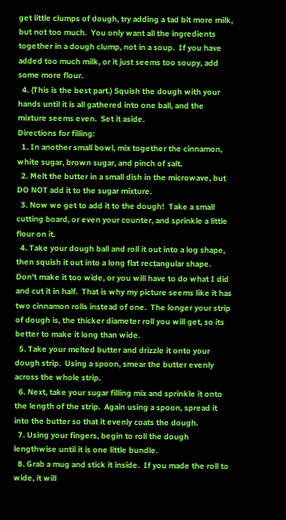get little clumps of dough, try adding a tad bit more milk, but not too much.  You only want all the ingredients together in a dough clump, not in a soup.  If you have added too much milk, or it just seems too soupy, add some more flour.
  4. (This is the best part.) Squish the dough with your hands until it is all gathered into one ball, and the mixture seems even.  Set it aside.
Directions for filling:
  1. In another small bowl, mix together the cinnamon, white sugar, brown sugar, and pinch of salt.
  2. Melt the butter in a small dish in the microwave, but DO NOT add it to the sugar mixture.
  3. Now we get to add it to the dough!  Take a small cutting board, or even your counter, and sprinkle a little flour on it.
  4. Take your dough ball and roll it out into a log shape, then squish it out into a long flat rectangular shape.  Don't make it too wide, or you will have to do what I did and cut it in half.  That is why my picture seems like it has two cinnamon rolls instead of one.  The longer your strip of dough is, the thicker diameter roll you will get, so its better to make it long than wide.
  5. Take your melted butter and drizzle it onto your dough strip.  Using a spoon, smear the butter evenly across the whole strip.
  6. Next, take your sugar filling mix and sprinkle it onto the length of the strip.  Again using a spoon, spread it into the butter so that it evenly coats the dough.
  7. Using your fingers, begin to roll the dough lengthwise until it is one little bundle.
  8. Grab a mug and stick it inside.  If you made the roll to wide, it will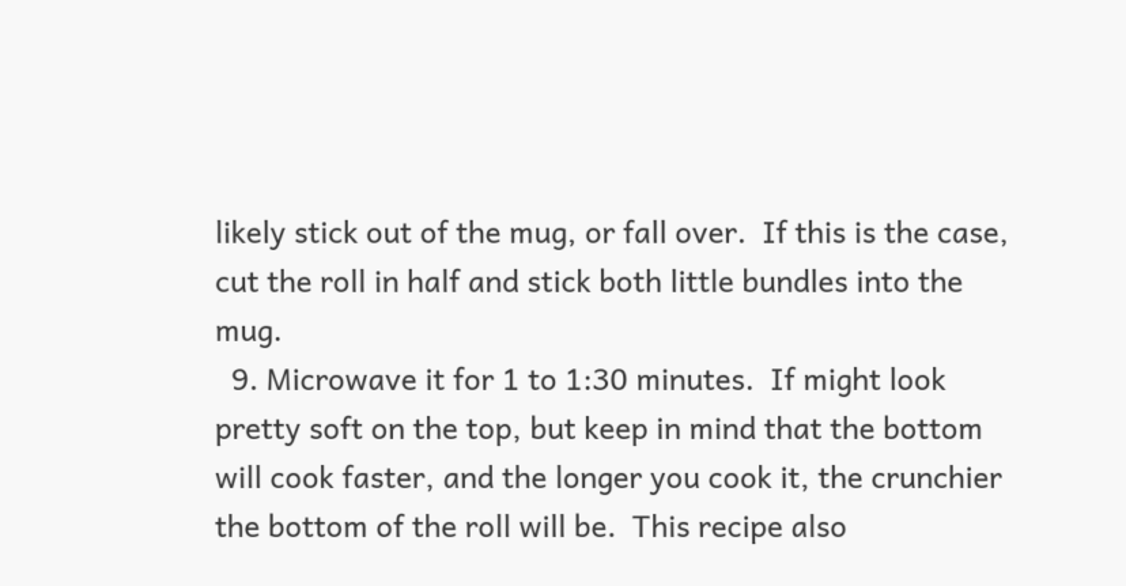likely stick out of the mug, or fall over.  If this is the case, cut the roll in half and stick both little bundles into the mug.
  9. Microwave it for 1 to 1:30 minutes.  If might look pretty soft on the top, but keep in mind that the bottom will cook faster, and the longer you cook it, the crunchier the bottom of the roll will be.  This recipe also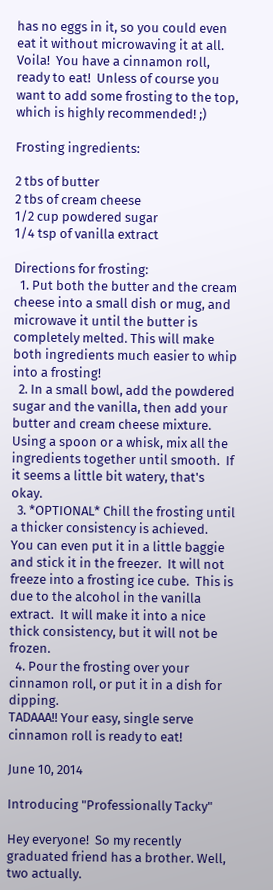has no eggs in it, so you could even eat it without microwaving it at all.
Voila!  You have a cinnamon roll, ready to eat!  Unless of course you want to add some frosting to the top, which is highly recommended! ;)

Frosting ingredients:

2 tbs of butter
2 tbs of cream cheese
1/2 cup powdered sugar
1/4 tsp of vanilla extract

Directions for frosting:
  1. Put both the butter and the cream cheese into a small dish or mug, and microwave it until the butter is completely melted. This will make both ingredients much easier to whip into a frosting!
  2. In a small bowl, add the powdered sugar and the vanilla, then add your butter and cream cheese mixture.  Using a spoon or a whisk, mix all the ingredients together until smooth.  If it seems a little bit watery, that's okay.
  3. *OPTIONAL* Chill the frosting until a thicker consistency is achieved.  You can even put it in a little baggie and stick it in the freezer.  It will not freeze into a frosting ice cube.  This is due to the alcohol in the vanilla extract.  It will make it into a nice thick consistency, but it will not be frozen.
  4. Pour the frosting over your cinnamon roll, or put it in a dish for dipping.
TADAAA!! Your easy, single serve cinnamon roll is ready to eat!

June 10, 2014

Introducing "Professionally Tacky"

Hey everyone!  So my recently graduated friend has a brother. Well, two actually.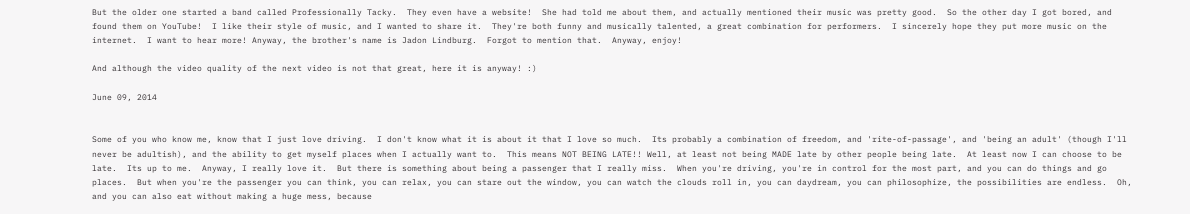But the older one started a band called Professionally Tacky.  They even have a website!  She had told me about them, and actually mentioned their music was pretty good.  So the other day I got bored, and found them on YouTube!  I like their style of music, and I wanted to share it.  They're both funny and musically talented, a great combination for performers.  I sincerely hope they put more music on the internet.  I want to hear more! Anyway, the brother's name is Jadon Lindburg.  Forgot to mention that.  Anyway, enjoy!

And although the video quality of the next video is not that great, here it is anyway! :)

June 09, 2014


Some of you who know me, know that I just love driving.  I don't know what it is about it that I love so much.  Its probably a combination of freedom, and 'rite-of-passage', and 'being an adult' (though I'll never be adultish), and the ability to get myself places when I actually want to.  This means NOT BEING LATE!! Well, at least not being MADE late by other people being late.  At least now I can choose to be late.  Its up to me.  Anyway, I really love it.  But there is something about being a passenger that I really miss.  When you're driving, you're in control for the most part, and you can do things and go places.  But when you're the passenger you can think, you can relax, you can stare out the window, you can watch the clouds roll in, you can daydream, you can philosophize, the possibilities are endless.  Oh, and you can also eat without making a huge mess, because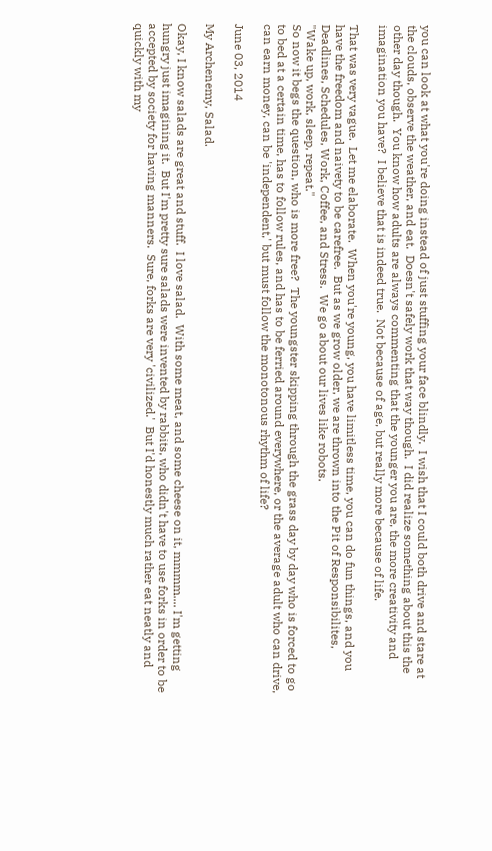you can look at what you're doing instead of just stuffing your face blindly.  I wish that I could both drive and stare at the clouds, observe the weather, and eat.  Doesn't safely work that way though.  I did realize something about this the other day though.  You know how adults are always commenting that the younger you are, the more creativity and imagination you have?  I believe that is indeed true.  Not because of age, but really more because of life.

That was very vague.  Let me elaborate.  When you're young, you have limitless time, you can do fun things, and you have the freedom and naivety to be carefree.  But as we grow older, we are thrown into the Pit of Responsibilites, Deadlines, Schedules, Work, Coffee, and Stress.  We go about our lives like robots.
"Wake up, work, sleep, repeat."
So now it begs the question, who is more free?  The youngster skipping through the grass day by day who is forced to go to bed at a certain time, has to follow rules, and has to be ferried around everywhere, or the average adult who can drive, can earn money, can be 'independent,' but must follow the monotonous rhythm of life?

June 03, 2014

My Archenemy, Salad.

Okay, I know salads are great and stuff.  I love salad.  With some meat, and some cheese on it, mmmm.... I'm getting hungry just imagining it.  But I'm pretty sure salads were invented by rabbits, who didn't have to use forks in order to be accepted by society for having manners.  Sure, forks are very 'civilized.'  But I'd honestly much rather eat neatly and quickly with my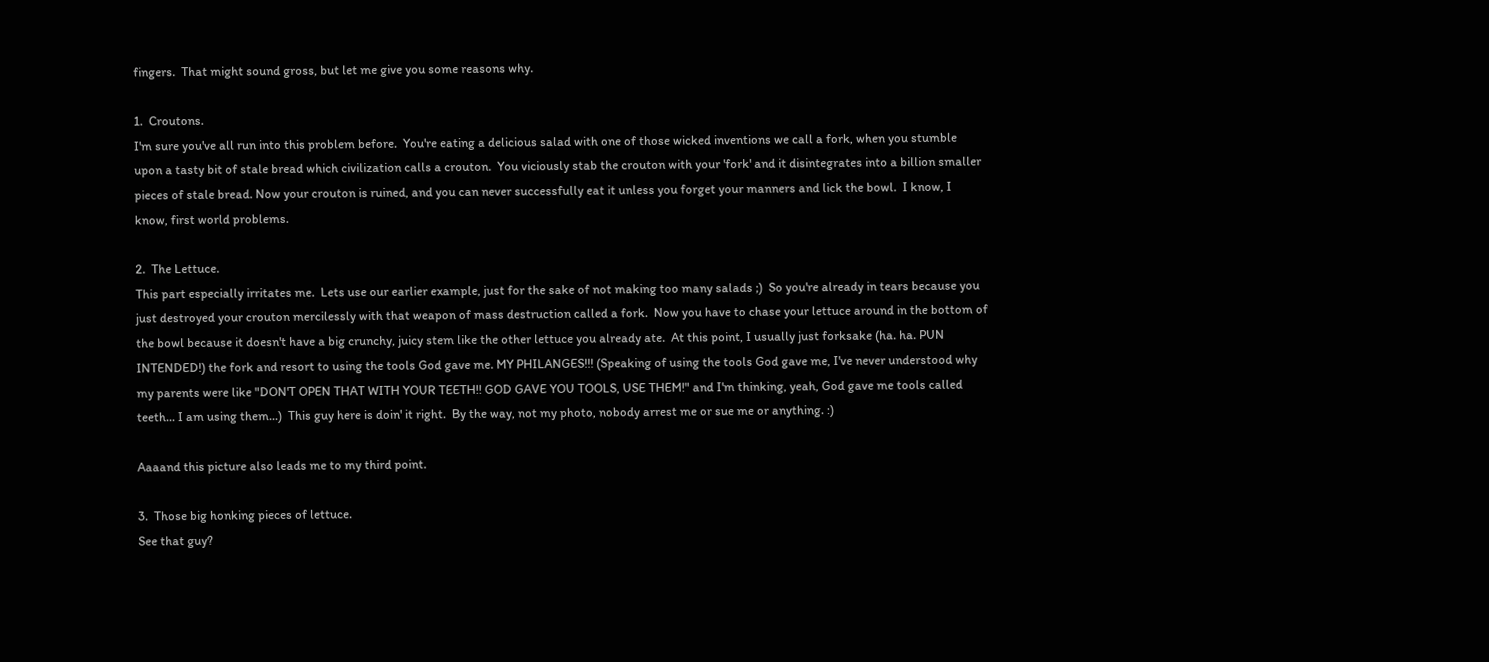fingers.  That might sound gross, but let me give you some reasons why.

1.  Croutons.
I'm sure you've all run into this problem before.  You're eating a delicious salad with one of those wicked inventions we call a fork, when you stumble upon a tasty bit of stale bread which civilization calls a crouton.  You viciously stab the crouton with your 'fork' and it disintegrates into a billion smaller pieces of stale bread. Now your crouton is ruined, and you can never successfully eat it unless you forget your manners and lick the bowl.  I know, I know, first world problems.

2.  The Lettuce.
This part especially irritates me.  Lets use our earlier example, just for the sake of not making too many salads ;)  So you're already in tears because you just destroyed your crouton mercilessly with that weapon of mass destruction called a fork.  Now you have to chase your lettuce around in the bottom of the bowl because it doesn't have a big crunchy, juicy stem like the other lettuce you already ate.  At this point, I usually just forksake (ha. ha. PUN INTENDED!) the fork and resort to using the tools God gave me. MY PHILANGES!!! (Speaking of using the tools God gave me, I've never understood why my parents were like "DON'T OPEN THAT WITH YOUR TEETH!! GOD GAVE YOU TOOLS, USE THEM!" and I'm thinking, yeah, God gave me tools called teeth... I am using them...)  This guy here is doin' it right.  By the way, not my photo, nobody arrest me or sue me or anything. :)

Aaaand this picture also leads me to my third point.

3.  Those big honking pieces of lettuce.
See that guy?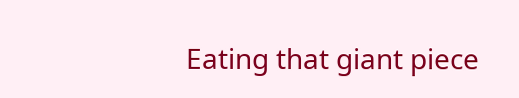Eating that giant piece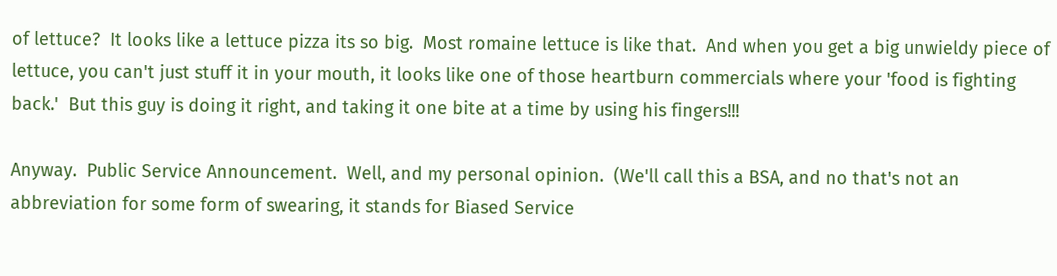of lettuce?  It looks like a lettuce pizza its so big.  Most romaine lettuce is like that.  And when you get a big unwieldy piece of lettuce, you can't just stuff it in your mouth, it looks like one of those heartburn commercials where your 'food is fighting back.'  But this guy is doing it right, and taking it one bite at a time by using his fingers!!!

Anyway.  Public Service Announcement.  Well, and my personal opinion.  (We'll call this a BSA, and no that's not an abbreviation for some form of swearing, it stands for Biased Service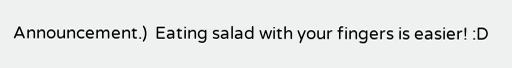Announcement.)  Eating salad with your fingers is easier! :D